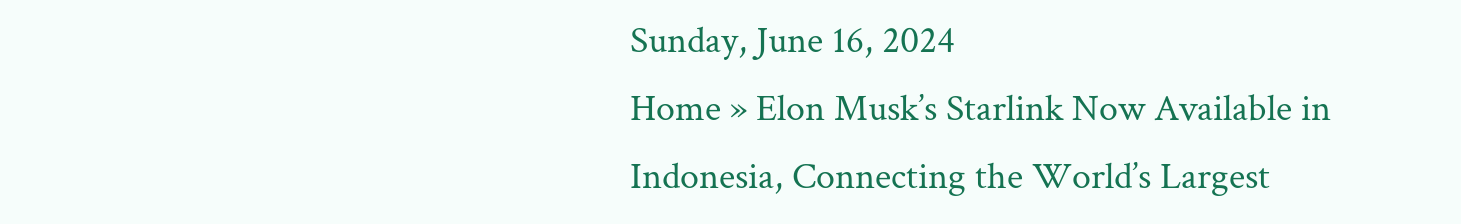Sunday, June 16, 2024
Home » Elon Musk’s Starlink Now Available in Indonesia, Connecting the World’s Largest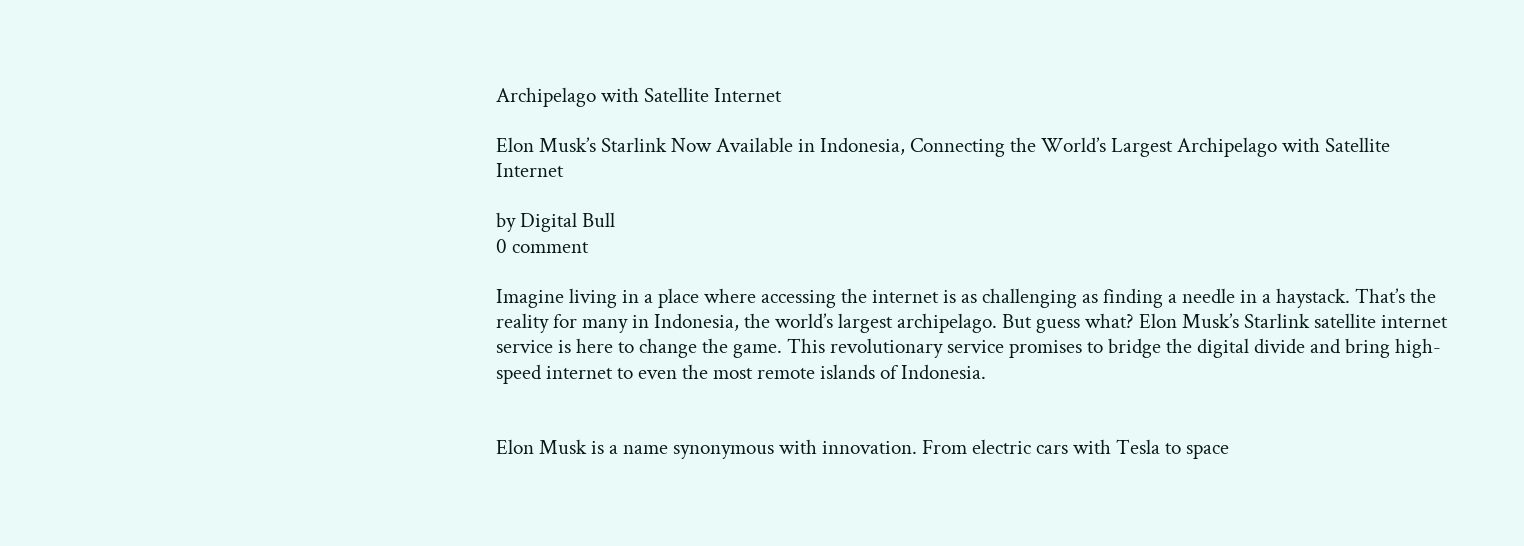Archipelago with Satellite Internet

Elon Musk’s Starlink Now Available in Indonesia, Connecting the World’s Largest Archipelago with Satellite Internet

by Digital Bull
0 comment

Imagine living in a place where accessing the internet is as challenging as finding a needle in a haystack. That’s the reality for many in Indonesia, the world’s largest archipelago. But guess what? Elon Musk’s Starlink satellite internet service is here to change the game. This revolutionary service promises to bridge the digital divide and bring high-speed internet to even the most remote islands of Indonesia.


Elon Musk is a name synonymous with innovation. From electric cars with Tesla to space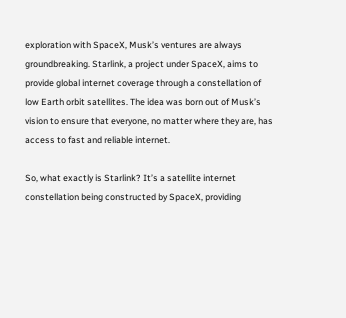exploration with SpaceX, Musk’s ventures are always groundbreaking. Starlink, a project under SpaceX, aims to provide global internet coverage through a constellation of low Earth orbit satellites. The idea was born out of Musk’s vision to ensure that everyone, no matter where they are, has access to fast and reliable internet.

So, what exactly is Starlink? It’s a satellite internet constellation being constructed by SpaceX, providing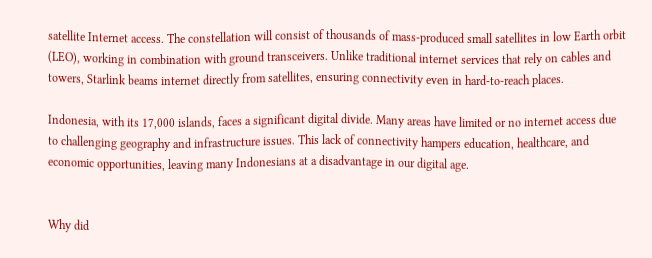satellite Internet access. The constellation will consist of thousands of mass-produced small satellites in low Earth orbit (LEO), working in combination with ground transceivers. Unlike traditional internet services that rely on cables and towers, Starlink beams internet directly from satellites, ensuring connectivity even in hard-to-reach places.

Indonesia, with its 17,000 islands, faces a significant digital divide. Many areas have limited or no internet access due to challenging geography and infrastructure issues. This lack of connectivity hampers education, healthcare, and economic opportunities, leaving many Indonesians at a disadvantage in our digital age.


Why did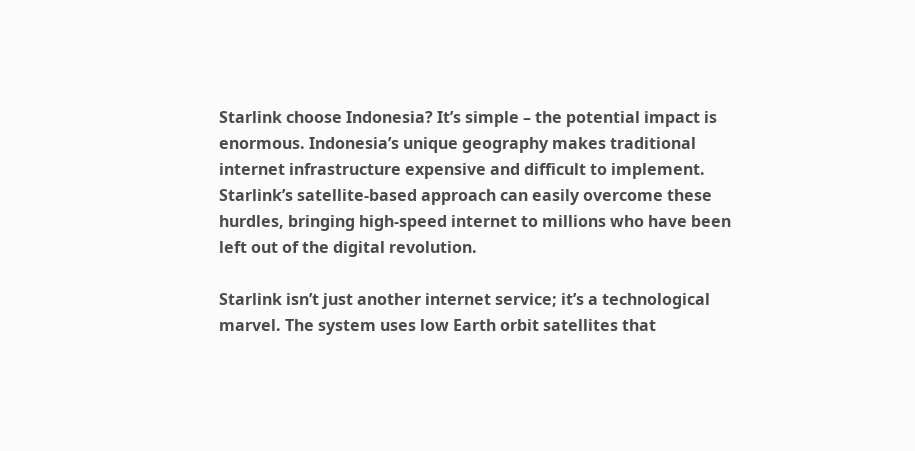Starlink choose Indonesia? It’s simple – the potential impact is enormous. Indonesia’s unique geography makes traditional internet infrastructure expensive and difficult to implement. Starlink’s satellite-based approach can easily overcome these hurdles, bringing high-speed internet to millions who have been left out of the digital revolution.

Starlink isn’t just another internet service; it’s a technological marvel. The system uses low Earth orbit satellites that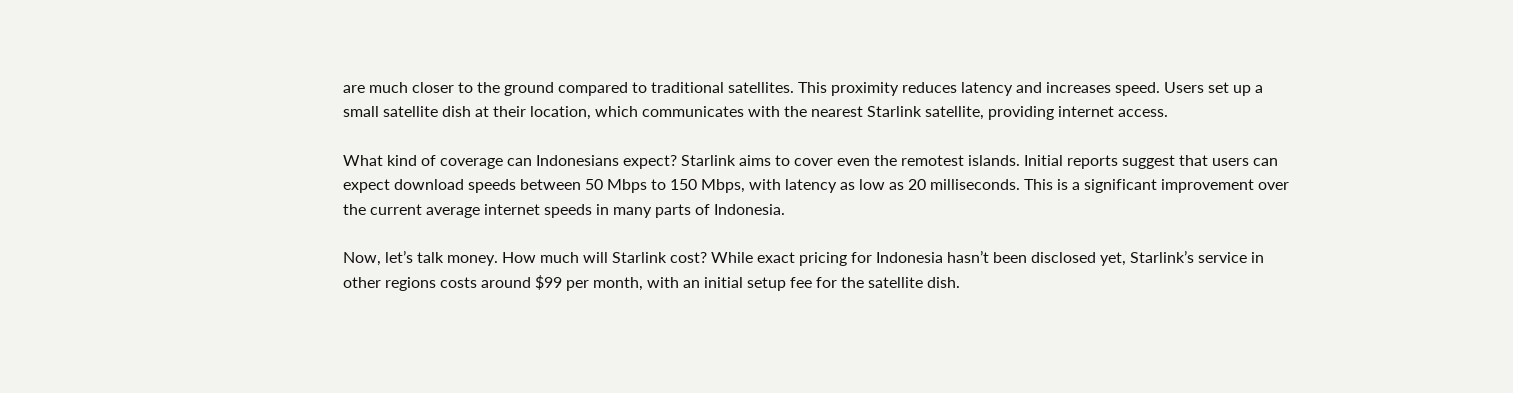are much closer to the ground compared to traditional satellites. This proximity reduces latency and increases speed. Users set up a small satellite dish at their location, which communicates with the nearest Starlink satellite, providing internet access.

What kind of coverage can Indonesians expect? Starlink aims to cover even the remotest islands. Initial reports suggest that users can expect download speeds between 50 Mbps to 150 Mbps, with latency as low as 20 milliseconds. This is a significant improvement over the current average internet speeds in many parts of Indonesia.

Now, let’s talk money. How much will Starlink cost? While exact pricing for Indonesia hasn’t been disclosed yet, Starlink’s service in other regions costs around $99 per month, with an initial setup fee for the satellite dish.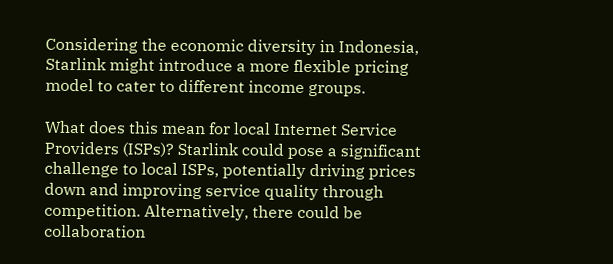Considering the economic diversity in Indonesia, Starlink might introduce a more flexible pricing model to cater to different income groups.

What does this mean for local Internet Service Providers (ISPs)? Starlink could pose a significant challenge to local ISPs, potentially driving prices down and improving service quality through competition. Alternatively, there could be collaboration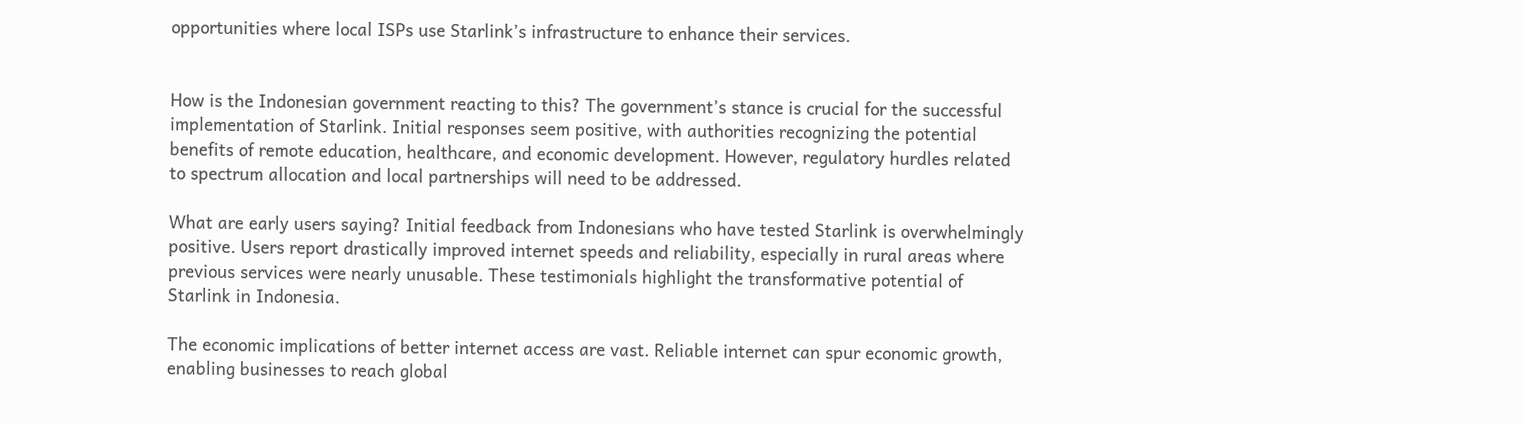opportunities where local ISPs use Starlink’s infrastructure to enhance their services.


How is the Indonesian government reacting to this? The government’s stance is crucial for the successful implementation of Starlink. Initial responses seem positive, with authorities recognizing the potential benefits of remote education, healthcare, and economic development. However, regulatory hurdles related to spectrum allocation and local partnerships will need to be addressed.

What are early users saying? Initial feedback from Indonesians who have tested Starlink is overwhelmingly positive. Users report drastically improved internet speeds and reliability, especially in rural areas where previous services were nearly unusable. These testimonials highlight the transformative potential of Starlink in Indonesia.

The economic implications of better internet access are vast. Reliable internet can spur economic growth, enabling businesses to reach global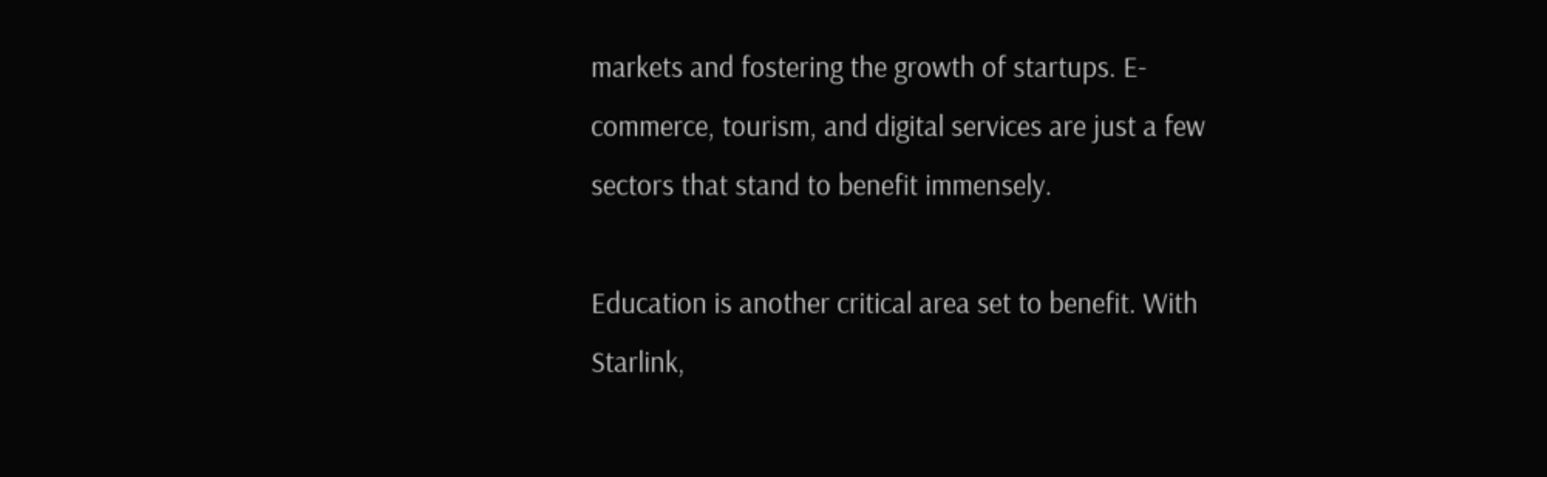markets and fostering the growth of startups. E-commerce, tourism, and digital services are just a few sectors that stand to benefit immensely.

Education is another critical area set to benefit. With Starlink,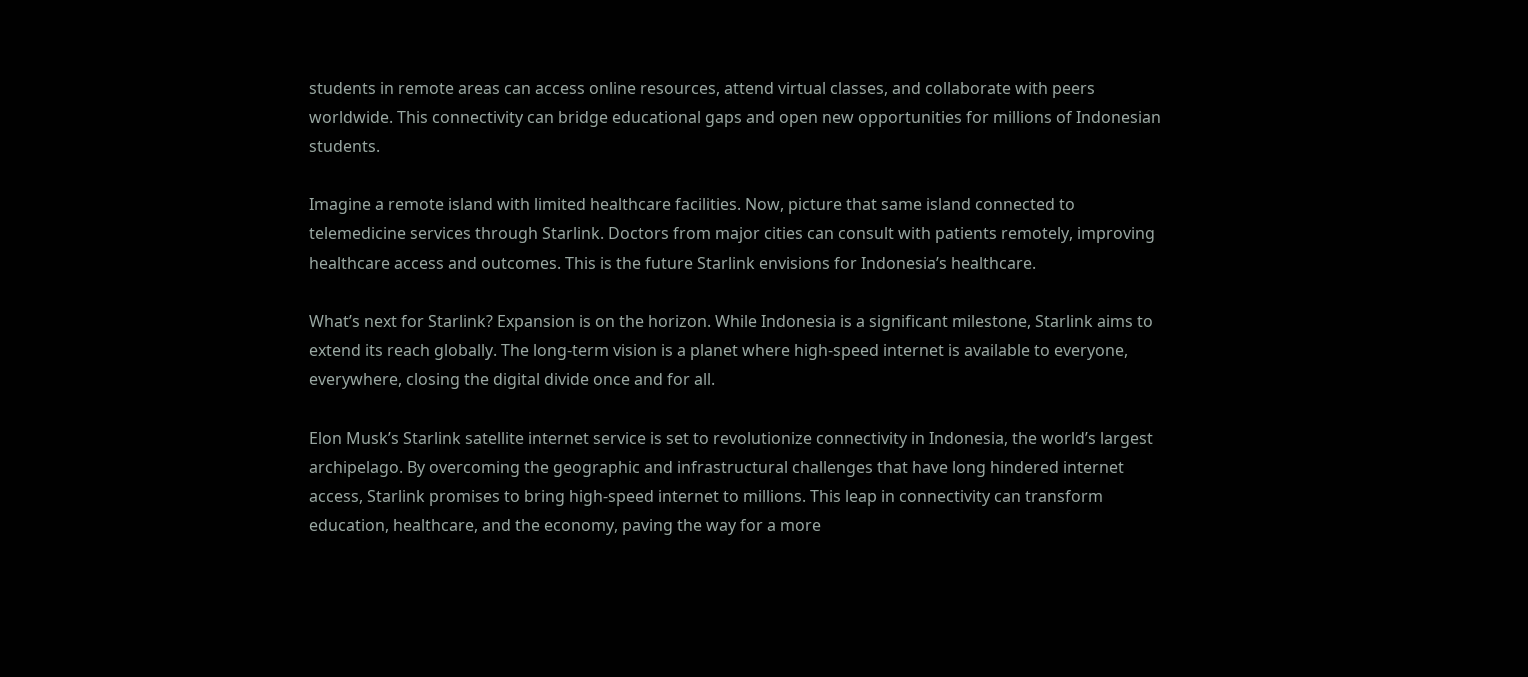students in remote areas can access online resources, attend virtual classes, and collaborate with peers worldwide. This connectivity can bridge educational gaps and open new opportunities for millions of Indonesian students.

Imagine a remote island with limited healthcare facilities. Now, picture that same island connected to telemedicine services through Starlink. Doctors from major cities can consult with patients remotely, improving healthcare access and outcomes. This is the future Starlink envisions for Indonesia’s healthcare.

What’s next for Starlink? Expansion is on the horizon. While Indonesia is a significant milestone, Starlink aims to extend its reach globally. The long-term vision is a planet where high-speed internet is available to everyone, everywhere, closing the digital divide once and for all.

Elon Musk’s Starlink satellite internet service is set to revolutionize connectivity in Indonesia, the world’s largest archipelago. By overcoming the geographic and infrastructural challenges that have long hindered internet access, Starlink promises to bring high-speed internet to millions. This leap in connectivity can transform education, healthcare, and the economy, paving the way for a more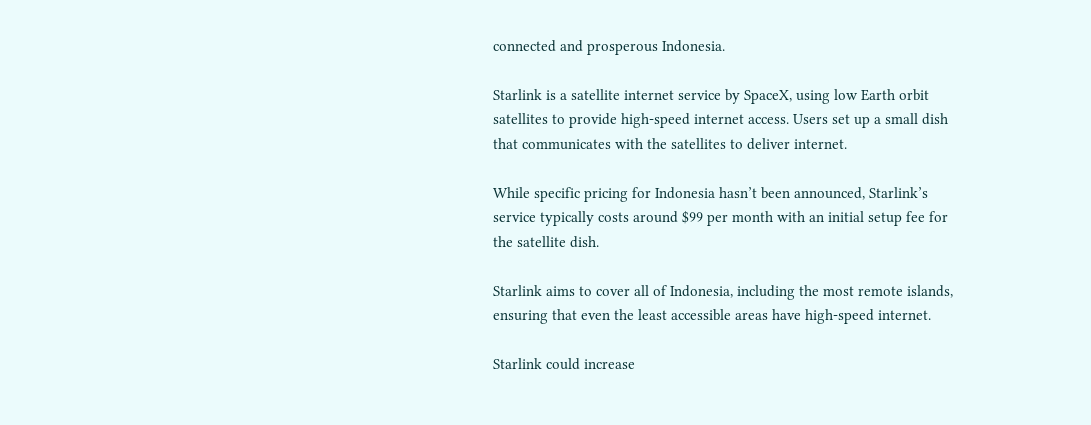connected and prosperous Indonesia.

Starlink is a satellite internet service by SpaceX, using low Earth orbit satellites to provide high-speed internet access. Users set up a small dish that communicates with the satellites to deliver internet.

While specific pricing for Indonesia hasn’t been announced, Starlink’s service typically costs around $99 per month with an initial setup fee for the satellite dish.

Starlink aims to cover all of Indonesia, including the most remote islands, ensuring that even the least accessible areas have high-speed internet.

Starlink could increase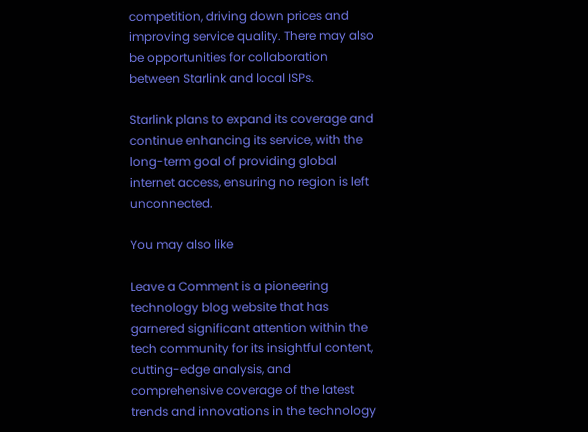competition, driving down prices and improving service quality. There may also be opportunities for collaboration between Starlink and local ISPs.

Starlink plans to expand its coverage and continue enhancing its service, with the long-term goal of providing global internet access, ensuring no region is left unconnected.

You may also like

Leave a Comment is a pioneering technology blog website that has garnered significant attention within the tech community for its insightful content, cutting-edge analysis, and comprehensive coverage of the latest trends and innovations in the technology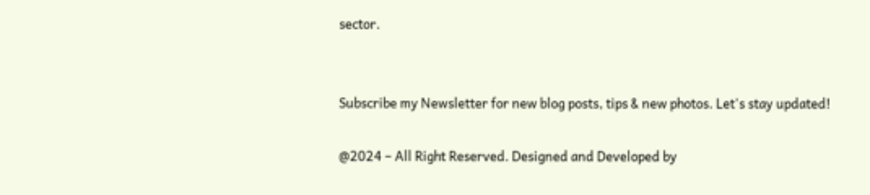sector.


Subscribe my Newsletter for new blog posts, tips & new photos. Let's stay updated!

@2024 – All Right Reserved. Designed and Developed by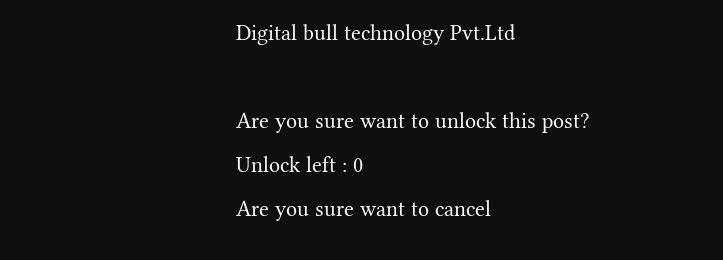Digital bull technology Pvt.Ltd

Are you sure want to unlock this post?
Unlock left : 0
Are you sure want to cancel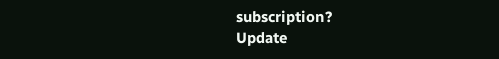subscription?
Update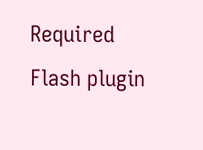Required Flash plugin